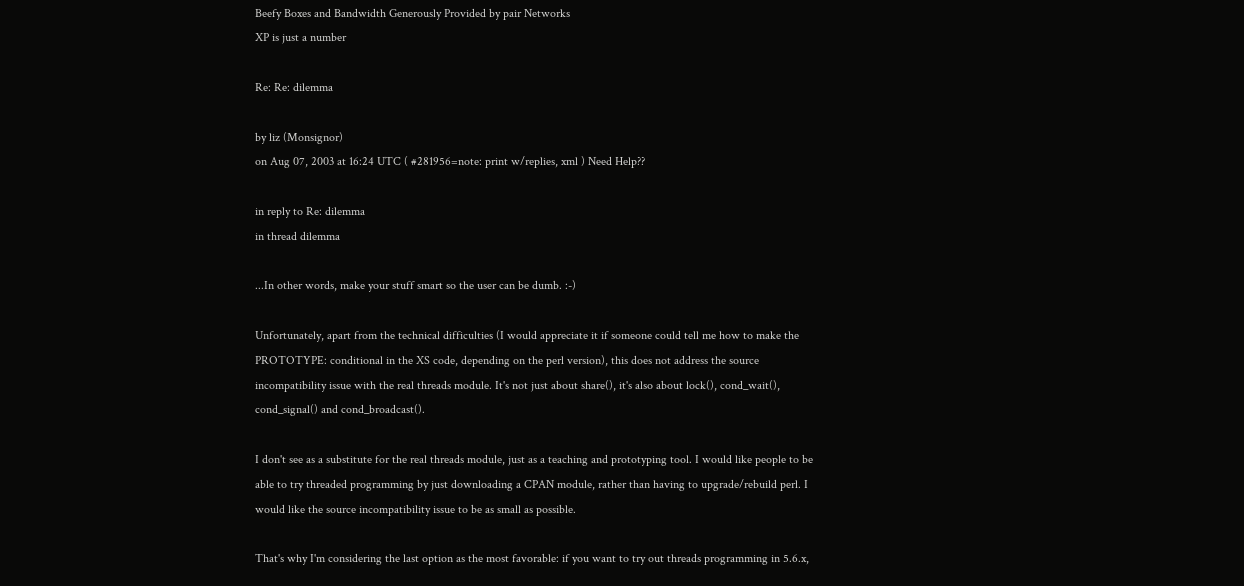Beefy Boxes and Bandwidth Generously Provided by pair Networks
XP is just a number

Re: Re: dilemma

by liz (Monsignor)
on Aug 07, 2003 at 16:24 UTC ( #281956=note: print w/replies, xml ) Need Help??

in reply to Re: dilemma
in thread dilemma

...In other words, make your stuff smart so the user can be dumb. :-)

Unfortunately, apart from the technical difficulties (I would appreciate it if someone could tell me how to make the PROTOTYPE: conditional in the XS code, depending on the perl version), this does not address the source incompatibility issue with the real threads module. It's not just about share(), it's also about lock(), cond_wait(), cond_signal() and cond_broadcast().

I don't see as a substitute for the real threads module, just as a teaching and prototyping tool. I would like people to be able to try threaded programming by just downloading a CPAN module, rather than having to upgrade/rebuild perl. I would like the source incompatibility issue to be as small as possible.

That's why I'm considering the last option as the most favorable: if you want to try out threads programming in 5.6.x,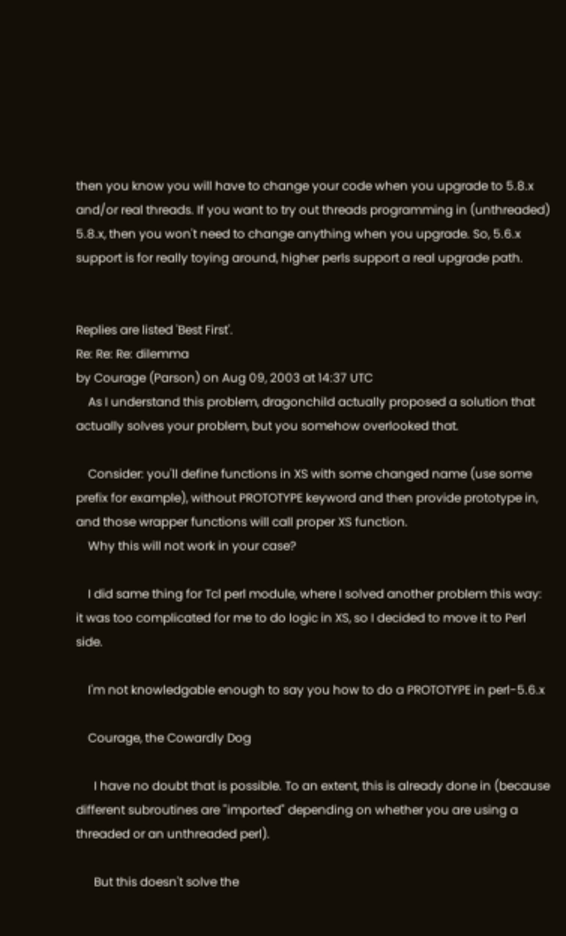then you know you will have to change your code when you upgrade to 5.8.x and/or real threads. If you want to try out threads programming in (unthreaded) 5.8.x, then you won't need to change anything when you upgrade. So, 5.6.x support is for really toying around, higher perls support a real upgrade path.


Replies are listed 'Best First'.
Re: Re: Re: dilemma
by Courage (Parson) on Aug 09, 2003 at 14:37 UTC
    As I understand this problem, dragonchild actually proposed a solution that actually solves your problem, but you somehow overlooked that.

    Consider: you'll define functions in XS with some changed name (use some prefix for example), without PROTOTYPE keyword and then provide prototype in, and those wrapper functions will call proper XS function.
    Why this will not work in your case?

    I did same thing for Tcl perl module, where I solved another problem this way: it was too complicated for me to do logic in XS, so I decided to move it to Perl side.

    I'm not knowledgable enough to say you how to do a PROTOTYPE in perl-5.6.x

    Courage, the Cowardly Dog

      I have no doubt that is possible. To an extent, this is already done in (because different subroutines are "imported" depending on whether you are using a threaded or an unthreaded perl).

      But this doesn't solve the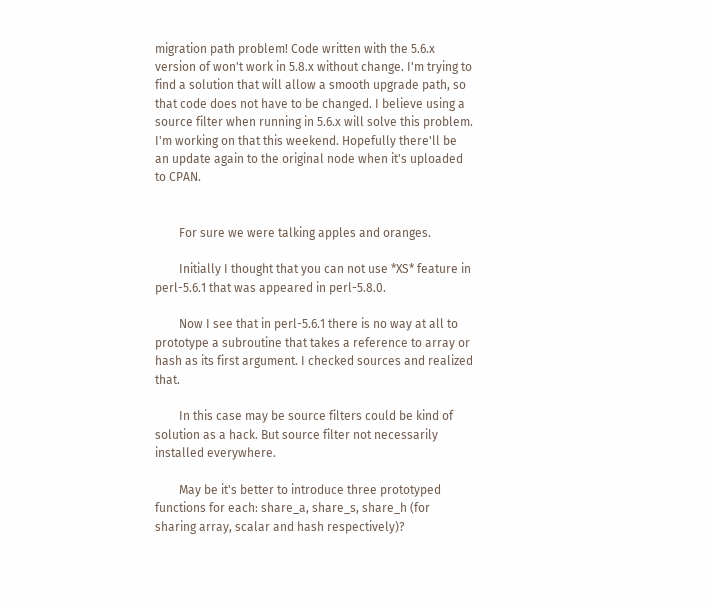migration path problem! Code written with the 5.6.x version of won't work in 5.8.x without change. I'm trying to find a solution that will allow a smooth upgrade path, so that code does not have to be changed. I believe using a source filter when running in 5.6.x will solve this problem. I'm working on that this weekend. Hopefully there'll be an update again to the original node when it's uploaded to CPAN.


        For sure we were talking apples and oranges.

        Initially I thought that you can not use *XS* feature in perl-5.6.1 that was appeared in perl-5.8.0.

        Now I see that in perl-5.6.1 there is no way at all to prototype a subroutine that takes a reference to array or hash as its first argument. I checked sources and realized that.

        In this case may be source filters could be kind of solution as a hack. But source filter not necessarily installed everywhere.

        May be it's better to introduce three prototyped functions for each: share_a, share_s, share_h (for sharing array, scalar and hash respectively)?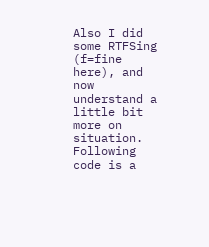Also I did some RTFSing (f=fine here), and now understand a little bit more on situation. Following code is a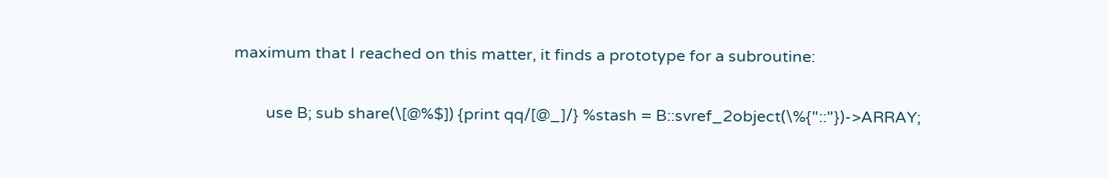maximum that I reached on this matter, it finds a prototype for a subroutine:

        use B; sub share(\[@%$]) {print qq/[@_]/} %stash = B::svref_2object(\%{"::"})->ARRAY;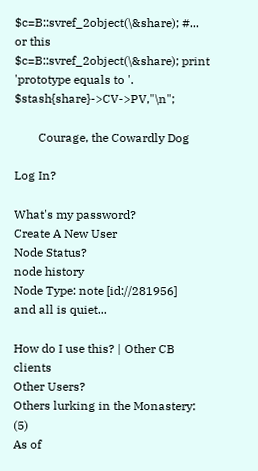$c=B::svref_2object(\&share); #... or this $c=B::svref_2object(\&share); print 'prototype equals to '. $stash{share}->CV->PV,"\n";

        Courage, the Cowardly Dog

Log In?

What's my password?
Create A New User
Node Status?
node history
Node Type: note [id://281956]
and all is quiet...

How do I use this? | Other CB clients
Other Users?
Others lurking in the Monastery: (5)
As of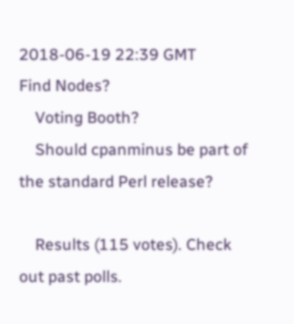2018-06-19 22:39 GMT
Find Nodes?
    Voting Booth?
    Should cpanminus be part of the standard Perl release?

    Results (115 votes). Check out past polls.